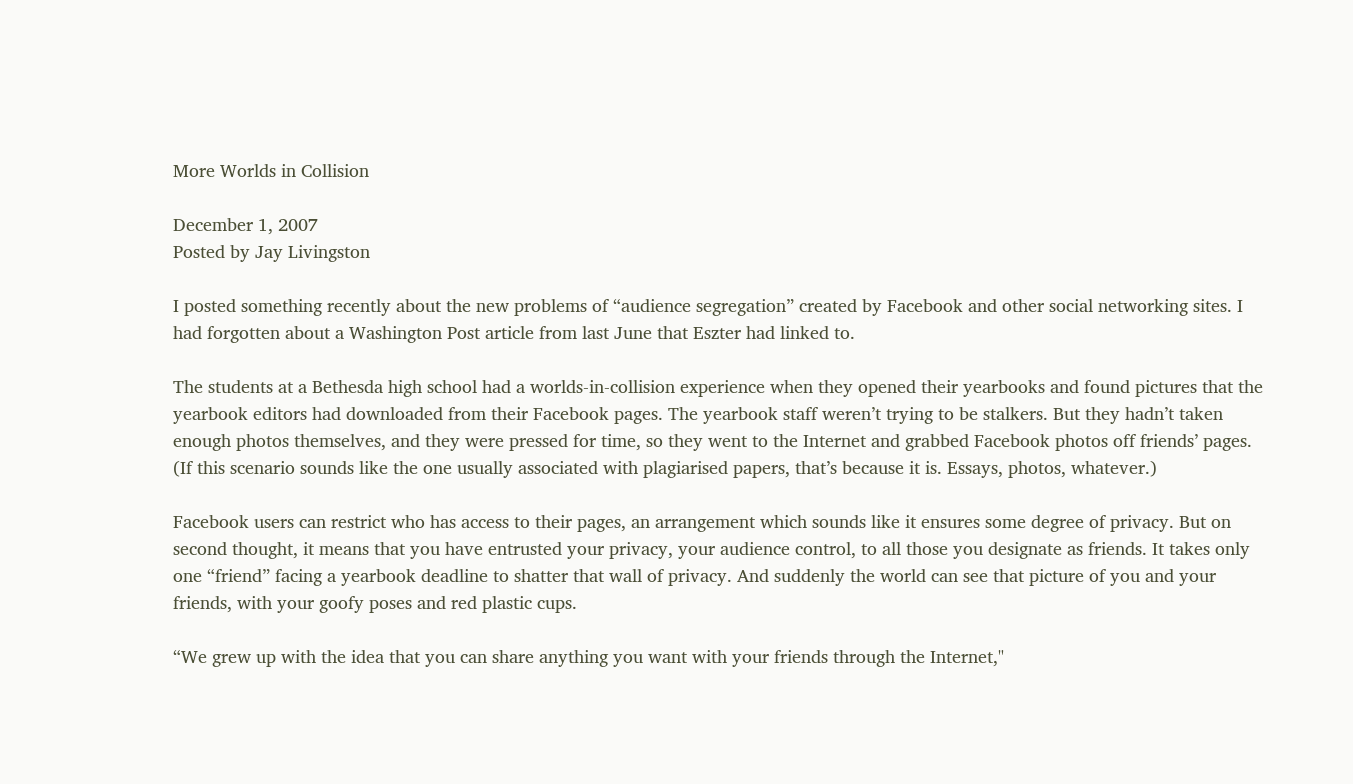More Worlds in Collision

December 1, 2007
Posted by Jay Livingston

I posted something recently about the new problems of “audience segregation” created by Facebook and other social networking sites. I had forgotten about a Washington Post article from last June that Eszter had linked to.

The students at a Bethesda high school had a worlds-in-collision experience when they opened their yearbooks and found pictures that the yearbook editors had downloaded from their Facebook pages. The yearbook staff weren’t trying to be stalkers. But they hadn’t taken enough photos themselves, and they were pressed for time, so they went to the Internet and grabbed Facebook photos off friends’ pages. (If this scenario sounds like the one usually associated with plagiarised papers, that’s because it is. Essays, photos, whatever.)

Facebook users can restrict who has access to their pages, an arrangement which sounds like it ensures some degree of privacy. But on second thought, it means that you have entrusted your privacy, your audience control, to all those you designate as friends. It takes only one “friend” facing a yearbook deadline to shatter that wall of privacy. And suddenly the world can see that picture of you and your friends, with your goofy poses and red plastic cups.

“We grew up with the idea that you can share anything you want with your friends through the Internet,"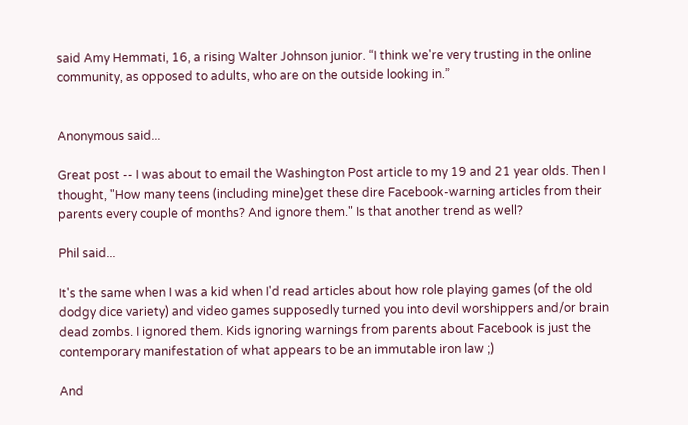said Amy Hemmati, 16, a rising Walter Johnson junior. “I think we're very trusting in the online community, as opposed to adults, who are on the outside looking in.”


Anonymous said...

Great post -- I was about to email the Washington Post article to my 19 and 21 year olds. Then I thought, "How many teens (including mine)get these dire Facebook-warning articles from their parents every couple of months? And ignore them." Is that another trend as well?

Phil said...

It's the same when I was a kid when I'd read articles about how role playing games (of the old dodgy dice variety) and video games supposedly turned you into devil worshippers and/or brain dead zombs. I ignored them. Kids ignoring warnings from parents about Facebook is just the contemporary manifestation of what appears to be an immutable iron law ;)

And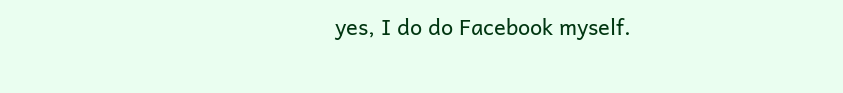yes, I do do Facebook myself.